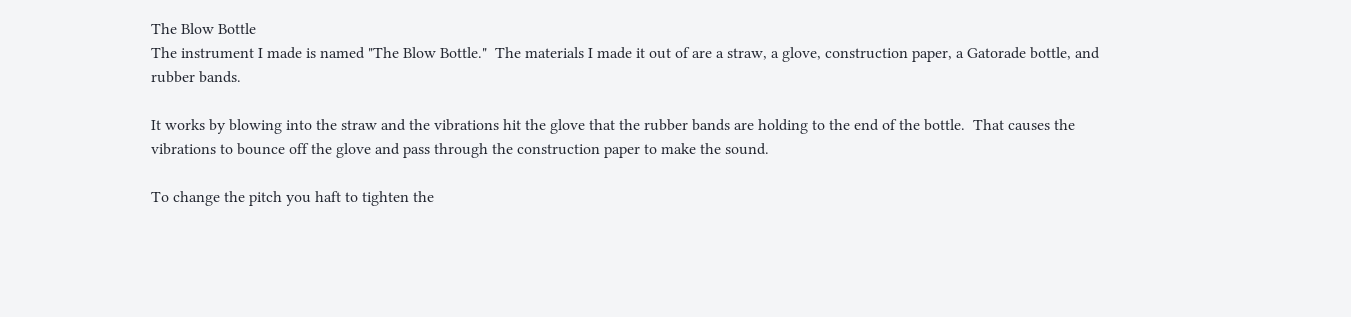The Blow Bottle
The instrument I made is named "The Blow Bottle."  The materials I made it out of are a straw, a glove, construction paper, a Gatorade bottle, and rubber bands.

It works by blowing into the straw and the vibrations hit the glove that the rubber bands are holding to the end of the bottle.  That causes the vibrations to bounce off the glove and pass through the construction paper to make the sound.

To change the pitch you haft to tighten the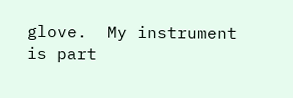glove.  My instrument is part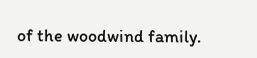of the woodwind family.